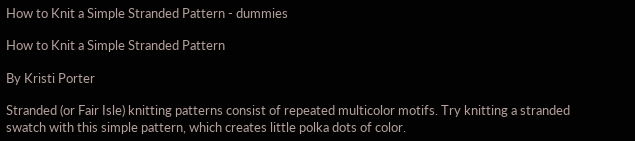How to Knit a Simple Stranded Pattern - dummies

How to Knit a Simple Stranded Pattern

By Kristi Porter

Stranded (or Fair Isle) knitting patterns consist of repeated multicolor motifs. Try knitting a stranded swatch with this simple pattern, which creates little polka dots of color.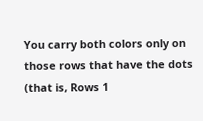You carry both colors only on those rows that have the dots (that is, Rows 1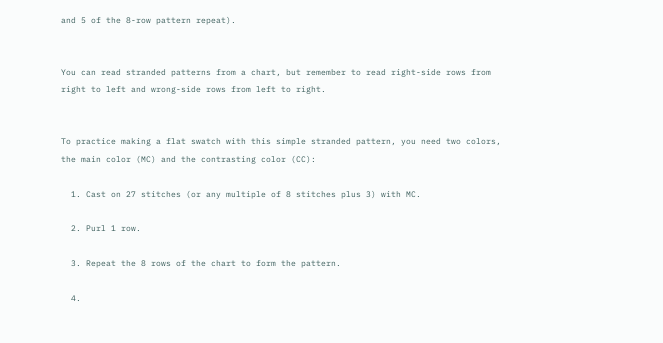and 5 of the 8-row pattern repeat).


You can read stranded patterns from a chart, but remember to read right-side rows from right to left and wrong-side rows from left to right.


To practice making a flat swatch with this simple stranded pattern, you need two colors, the main color (MC) and the contrasting color (CC):

  1. Cast on 27 stitches (or any multiple of 8 stitches plus 3) with MC.

  2. Purl 1 row.

  3. Repeat the 8 rows of the chart to form the pattern.

  4.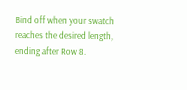Bind off when your swatch reaches the desired length, ending after Row 8.